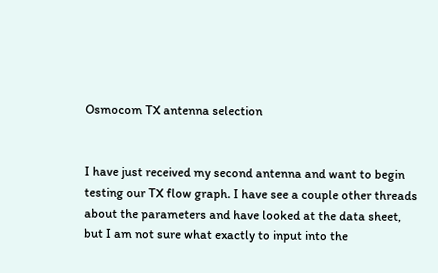Osmocom TX antenna selection


I have just received my second antenna and want to begin testing our TX flow graph. I have see a couple other threads about the parameters and have looked at the data sheet, but I am not sure what exactly to input into the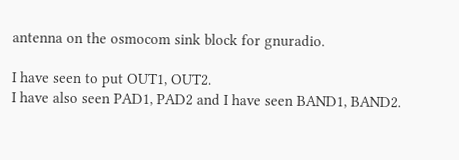antenna on the osmocom sink block for gnuradio.

I have seen to put OUT1, OUT2.
I have also seen PAD1, PAD2 and I have seen BAND1, BAND2.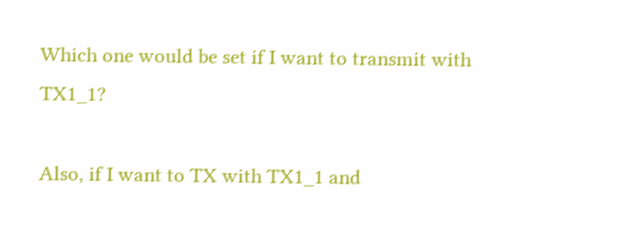Which one would be set if I want to transmit with TX1_1?

Also, if I want to TX with TX1_1 and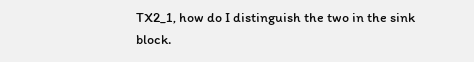TX2_1, how do I distinguish the two in the sink block.